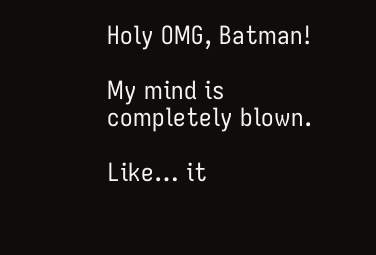Holy OMG, Batman!

My mind is completely blown.

Like… it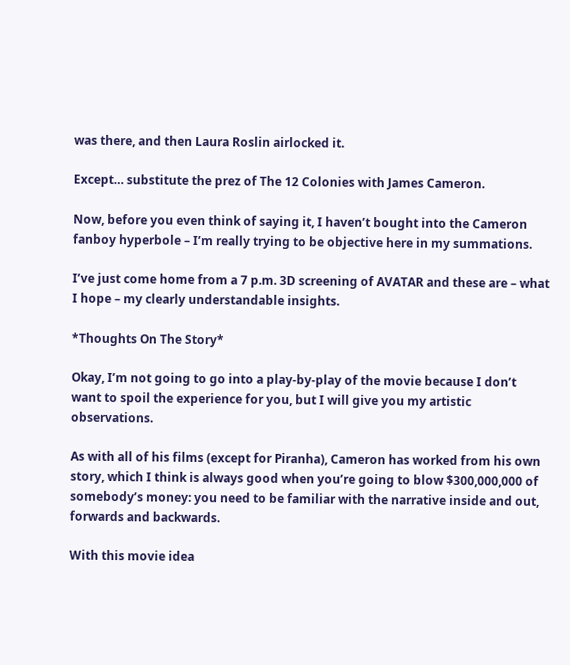was there, and then Laura Roslin airlocked it.

Except… substitute the prez of The 12 Colonies with James Cameron.

Now, before you even think of saying it, I haven’t bought into the Cameron fanboy hyperbole – I’m really trying to be objective here in my summations.

I’ve just come home from a 7 p.m. 3D screening of AVATAR and these are – what I hope – my clearly understandable insights.

*Thoughts On The Story*

Okay, I’m not going to go into a play-by-play of the movie because I don’t want to spoil the experience for you, but I will give you my artistic observations.

As with all of his films (except for Piranha), Cameron has worked from his own story, which I think is always good when you’re going to blow $300,000,000 of somebody’s money: you need to be familiar with the narrative inside and out, forwards and backwards.

With this movie idea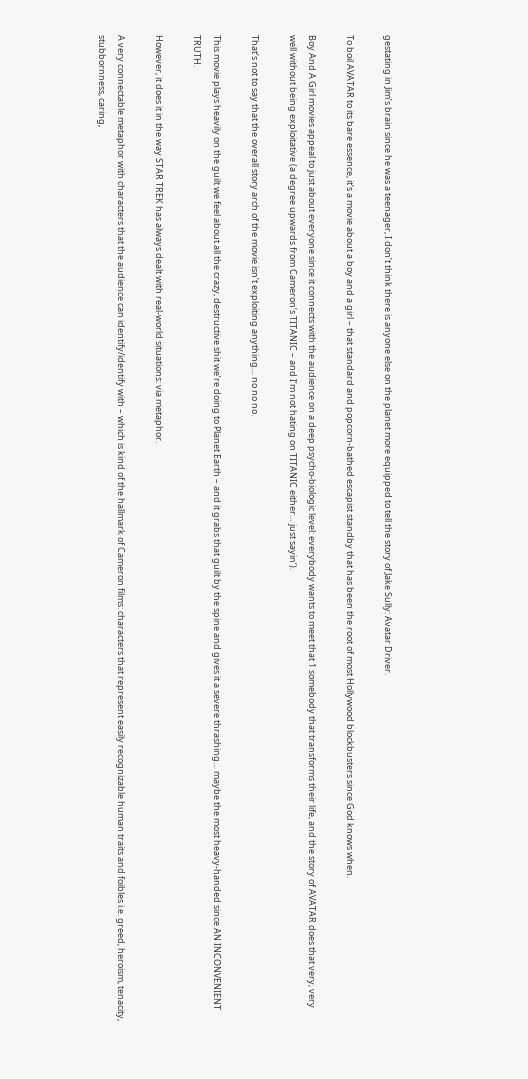gestating in Jim’s brain since he was a teenager, I don’t think there is anyone else on the planet more equipped to tell the story of Jake Sully: Avatar Driver.

To boil AVATAR to its bare essence, it’s a movie about a boy and a girl – that standard and popcorn-bathed escapist standby that has been the root of most Hollywood blockbusters since God knows when.

Boy And A Girl movies appeal to just about everyone since it connects with the audience on a deep psycho-biologic level: everybody wants to meet that 1 somebody that transforms their life, and the story of AVATAR does that very, very well without being exploitative (a degree upwards from Cameron’s TITANIC – and I’m not hating on TITANIC either… just sayin’).

That’s not to say that the overall story arch of the movie isn’t exploiting anything… no no no.

This movie plays heavily on the guilt we feel about all the crazy, destructive shit we’re doing to Planet Earth – and it grabs that guilt by the spine and gives it a severe thrashing… maybe the most heavy-handed since AN INCONVENIENT TRUTH.

However, it does it in the way STAR TREK has always dealt with real-world situations: via metaphor.

A very connectable metaphor with characters that the audience can identify/identify with – which is kind of the hallmark of Cameron films: characters that represent easily recognizable human traits and foibles i.e. greed, heroism, tenacity, stubbornness, caring,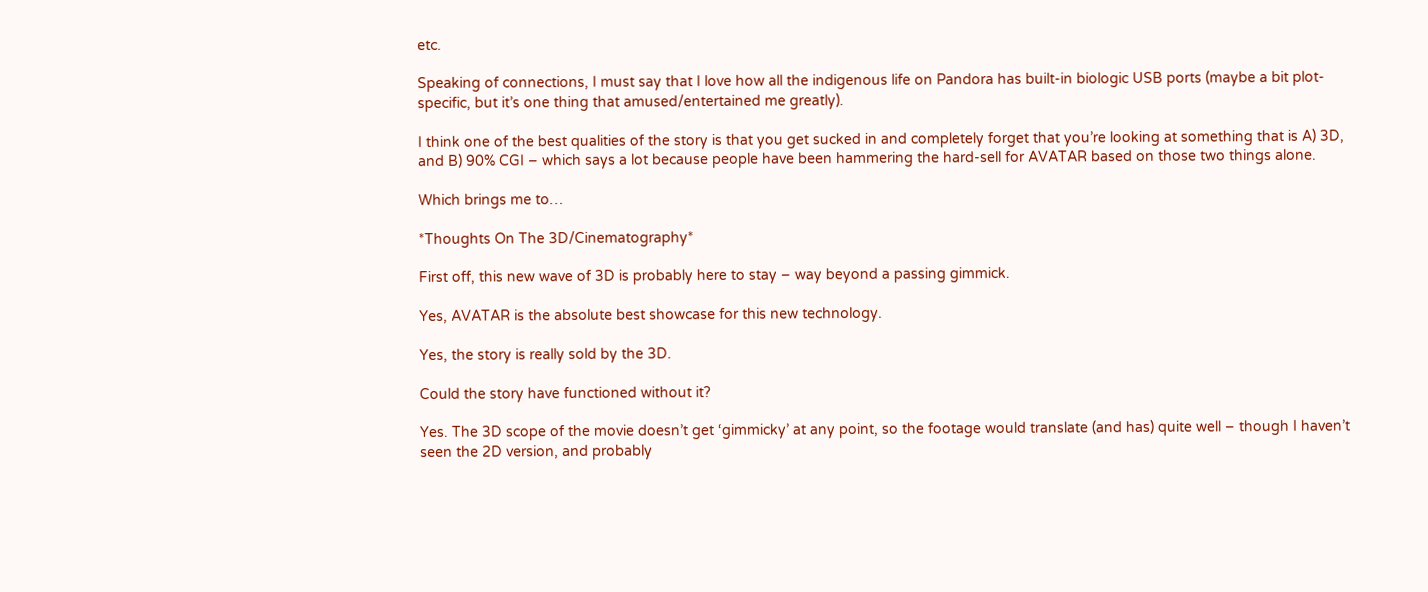etc.

Speaking of connections, I must say that I love how all the indigenous life on Pandora has built-in biologic USB ports (maybe a bit plot-specific, but it’s one thing that amused/entertained me greatly).

I think one of the best qualities of the story is that you get sucked in and completely forget that you’re looking at something that is A) 3D, and B) 90% CGI – which says a lot because people have been hammering the hard-sell for AVATAR based on those two things alone.

Which brings me to…

*Thoughts On The 3D/Cinematography*

First off, this new wave of 3D is probably here to stay – way beyond a passing gimmick.

Yes, AVATAR is the absolute best showcase for this new technology.

Yes, the story is really sold by the 3D.

Could the story have functioned without it?

Yes. The 3D scope of the movie doesn’t get ‘gimmicky’ at any point, so the footage would translate (and has) quite well – though I haven’t seen the 2D version, and probably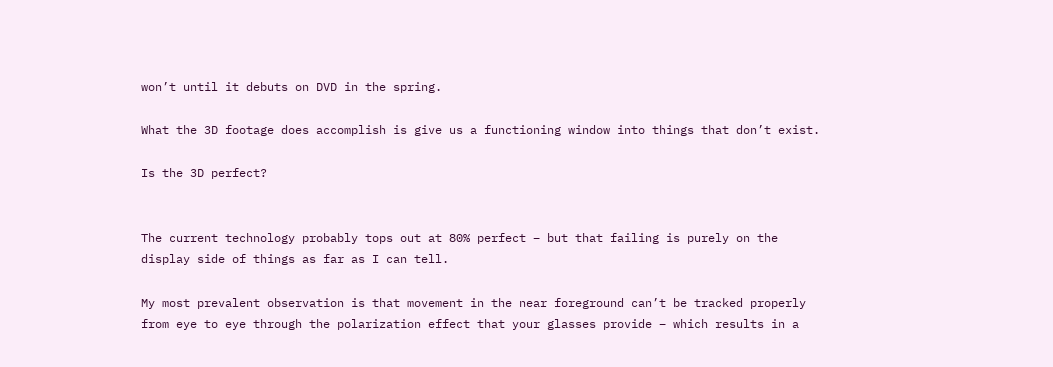won’t until it debuts on DVD in the spring.

What the 3D footage does accomplish is give us a functioning window into things that don’t exist.

Is the 3D perfect?


The current technology probably tops out at 80% perfect – but that failing is purely on the display side of things as far as I can tell.

My most prevalent observation is that movement in the near foreground can’t be tracked properly from eye to eye through the polarization effect that your glasses provide – which results in a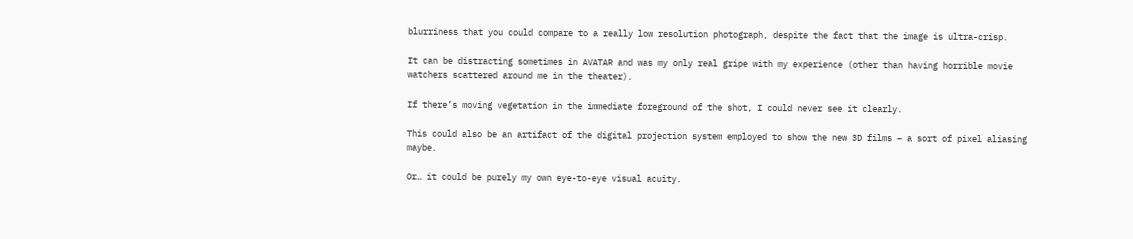blurriness that you could compare to a really low resolution photograph, despite the fact that the image is ultra-crisp.

It can be distracting sometimes in AVATAR and was my only real gripe with my experience (other than having horrible movie watchers scattered around me in the theater).

If there’s moving vegetation in the immediate foreground of the shot, I could never see it clearly.

This could also be an artifact of the digital projection system employed to show the new 3D films – a sort of pixel aliasing maybe.

Or… it could be purely my own eye-to-eye visual acuity.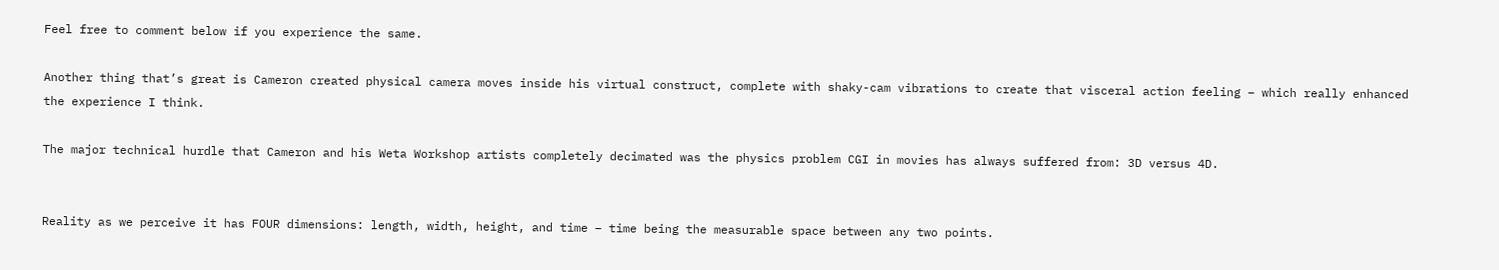Feel free to comment below if you experience the same.

Another thing that’s great is Cameron created physical camera moves inside his virtual construct, complete with shaky-cam vibrations to create that visceral action feeling – which really enhanced the experience I think.

The major technical hurdle that Cameron and his Weta Workshop artists completely decimated was the physics problem CGI in movies has always suffered from: 3D versus 4D.


Reality as we perceive it has FOUR dimensions: length, width, height, and time – time being the measurable space between any two points.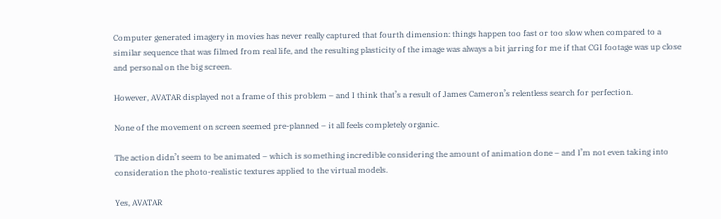Computer generated imagery in movies has never really captured that fourth dimension: things happen too fast or too slow when compared to a similar sequence that was filmed from real life, and the resulting plasticity of the image was always a bit jarring for me if that CGI footage was up close and personal on the big screen.

However, AVATAR displayed not a frame of this problem – and I think that’s a result of James Cameron’s relentless search for perfection.

None of the movement on screen seemed pre-planned – it all feels completely organic.

The action didn’t seem to be animated – which is something incredible considering the amount of animation done – and I’m not even taking into consideration the photo-realistic textures applied to the virtual models.

Yes, AVATAR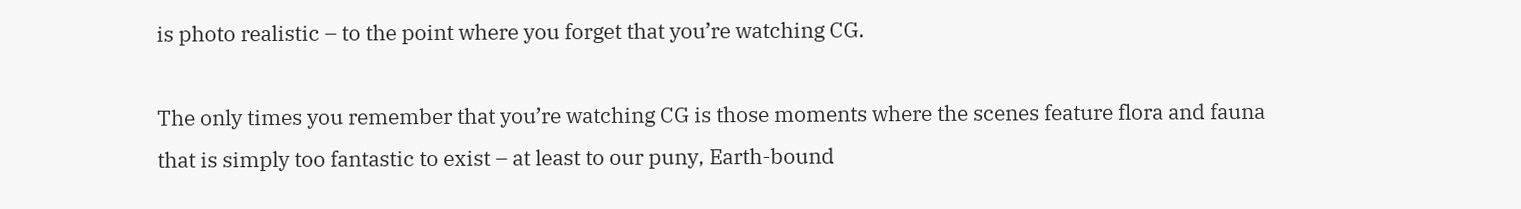is photo realistic – to the point where you forget that you’re watching CG.

The only times you remember that you’re watching CG is those moments where the scenes feature flora and fauna that is simply too fantastic to exist – at least to our puny, Earth-bound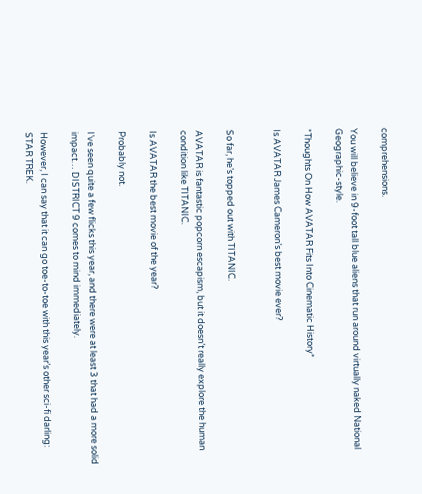comprehensions.

You will believe in 9-foot tall blue aliens that run around virtually naked National Geographic-style.

*Thoughts On How AVATAR Fits Into Cinematic History*

Is AVATAR James Cameron’s best movie ever?


So far, he’s topped out with TITANIC.

AVATAR is fantastic popcorn escapism, but it doesn’t really explore the human condition like TITANIC.

Is AVATAR the best movie of the year?

Probably not.

I’ve seen quite a few flicks this year, and there were at least 3 that had a more solid impact… DISTRICT 9 comes to mind immediately.

However, I can say that it can go toe-to-toe with this year’s other sci-fi darling: STAR TREK.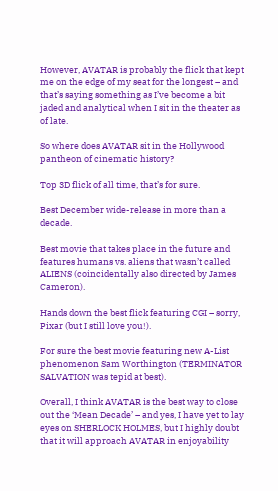However, AVATAR is probably the flick that kept me on the edge of my seat for the longest – and that’s saying something as I’ve become a bit jaded and analytical when I sit in the theater as of late.

So where does AVATAR sit in the Hollywood pantheon of cinematic history?

Top 3D flick of all time, that’s for sure.

Best December wide-release in more than a decade.

Best movie that takes place in the future and features humans vs. aliens that wasn’t called ALIENS (coincidentally also directed by James Cameron).

Hands down the best flick featuring CGI – sorry, Pixar (but I still love you!).

For sure the best movie featuring new A-List phenomenon Sam Worthington (TERMINATOR SALVATION was tepid at best).

Overall, I think AVATAR is the best way to close out the ‘Mean Decade’ – and yes, I have yet to lay eyes on SHERLOCK HOLMES, but I highly doubt that it will approach AVATAR in enjoyability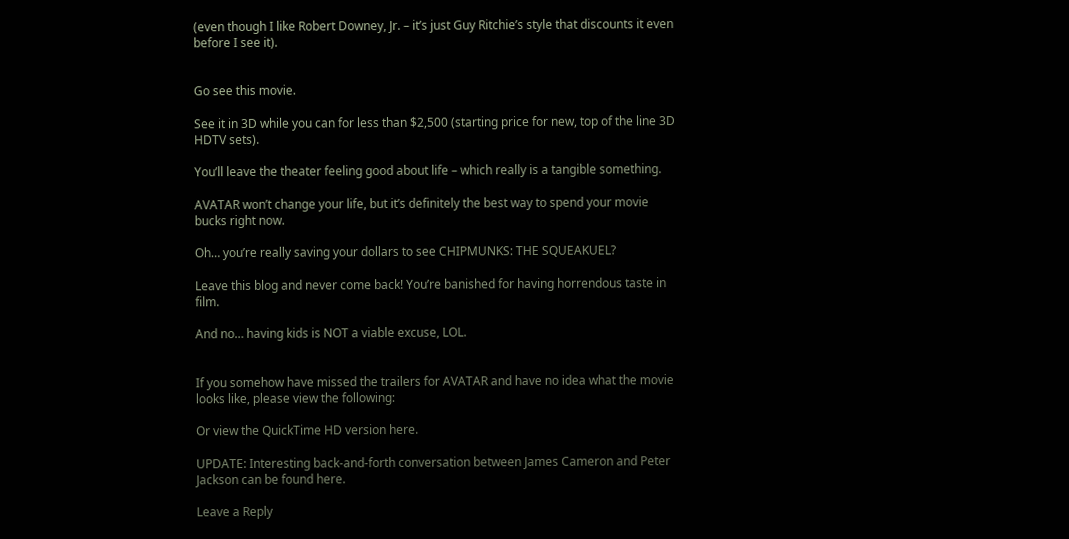(even though I like Robert Downey, Jr. – it’s just Guy Ritchie’s style that discounts it even before I see it).


Go see this movie.

See it in 3D while you can for less than $2,500 (starting price for new, top of the line 3D HDTV sets).

You’ll leave the theater feeling good about life – which really is a tangible something.

AVATAR won’t change your life, but it’s definitely the best way to spend your movie bucks right now.

Oh… you’re really saving your dollars to see CHIPMUNKS: THE SQUEAKUEL?

Leave this blog and never come back! You’re banished for having horrendous taste in film.

And no… having kids is NOT a viable excuse, LOL.


If you somehow have missed the trailers for AVATAR and have no idea what the movie looks like, please view the following:

Or view the QuickTime HD version here.

UPDATE: Interesting back-and-forth conversation between James Cameron and Peter Jackson can be found here.

Leave a Reply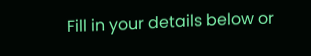Fill in your details below or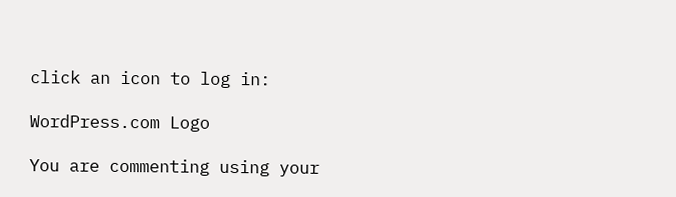click an icon to log in:

WordPress.com Logo

You are commenting using your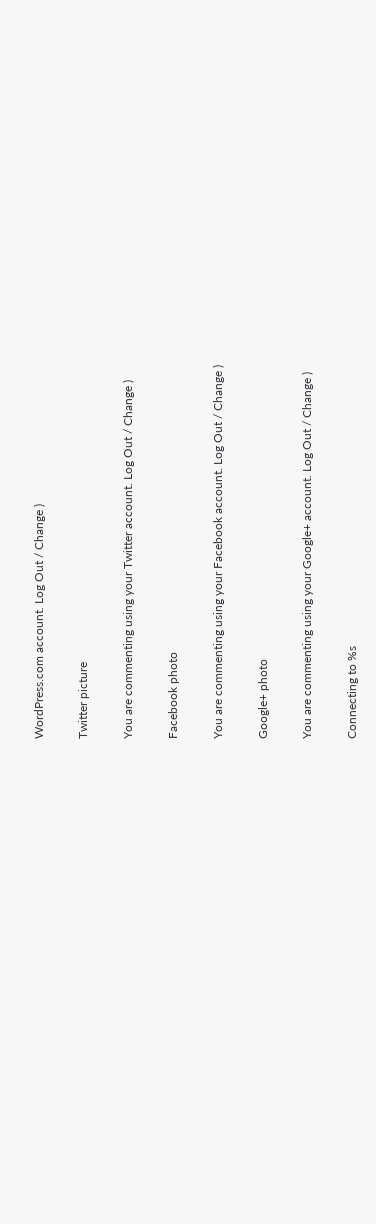WordPress.com account. Log Out / Change )

Twitter picture

You are commenting using your Twitter account. Log Out / Change )

Facebook photo

You are commenting using your Facebook account. Log Out / Change )

Google+ photo

You are commenting using your Google+ account. Log Out / Change )

Connecting to %s